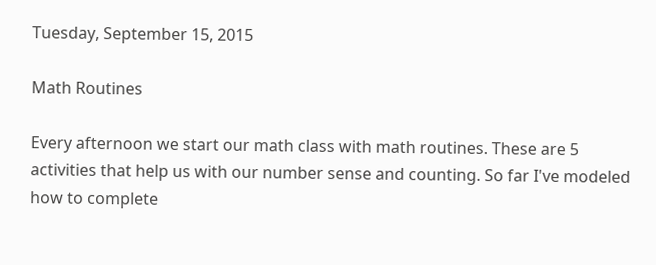Tuesday, September 15, 2015

Math Routines

Every afternoon we start our math class with math routines. These are 5 activities that help us with our number sense and counting. So far I've modeled how to complete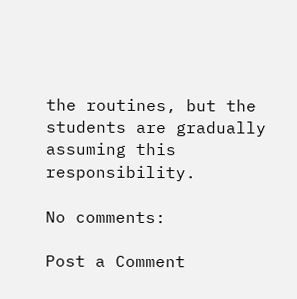the routines, but the students are gradually assuming this responsibility.

No comments:

Post a Comment